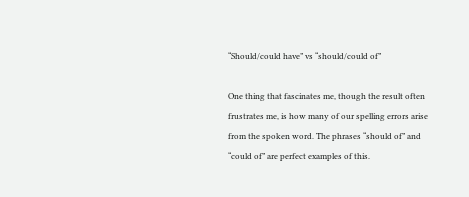“Should/could have” vs “should/could of”

One thing that fascinates me, though the result often frustrates me, is how many of our spelling errors arise from the spoken word. The phrases “should of” and “could of” are perfect examples of this.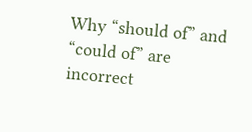Why “should of” and “could of” are incorrect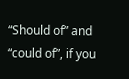“Should of” and “could of”, if you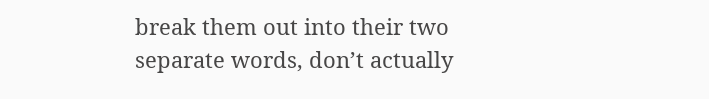break them out into their two separate words, don’t actually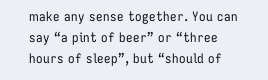make any sense together. You can say “a pint of beer” or “three hours of sleep”, but “should of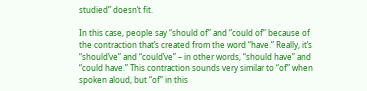studied” doesn’t fit.

In this case, people say “should of” and “could of” because of the contraction that’s created from the word “have.” Really, it’s “should’ve” and “could’ve” – in other words, “should have” and “could have.” This contraction sounds very similar to “of” when spoken aloud, but “of” in this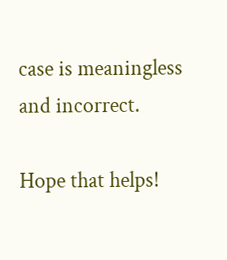case is meaningless and incorrect.

Hope that helps!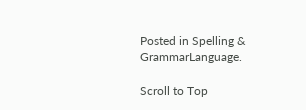Posted in Spelling & GrammarLanguage.

Scroll to Top